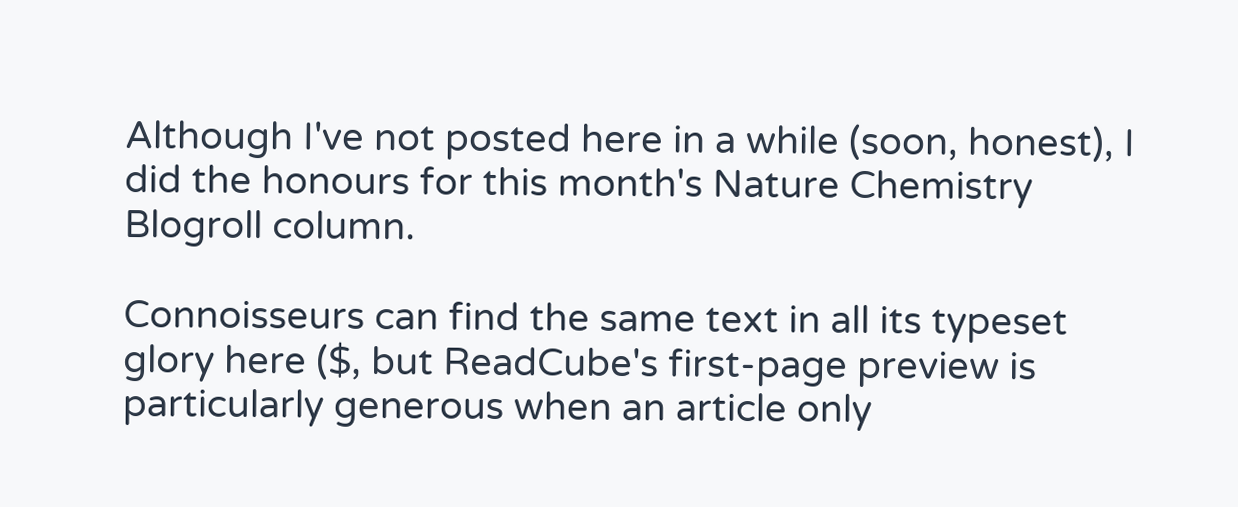Although I've not posted here in a while (soon, honest), I did the honours for this month's Nature Chemistry Blogroll column.

Connoisseurs can find the same text in all its typeset glory here ($, but ReadCube's first-page preview is particularly generous when an article only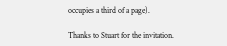occupies a third of a page).

Thanks to Stuart for the invitation.